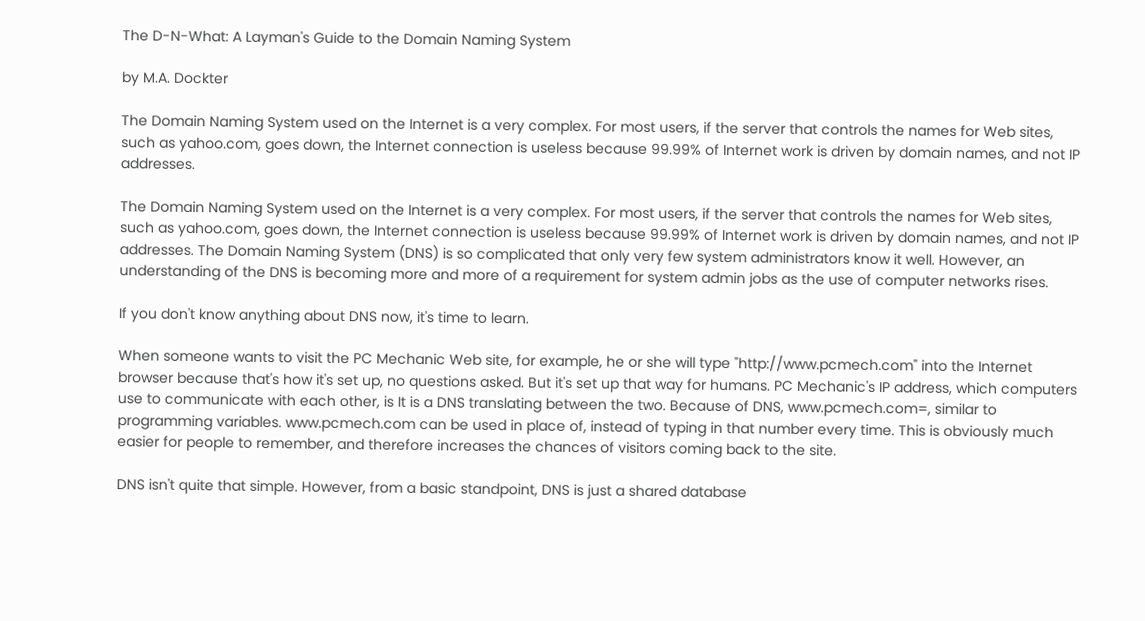The D-N-What: A Layman's Guide to the Domain Naming System

by M.A. Dockter

The Domain Naming System used on the Internet is a very complex. For most users, if the server that controls the names for Web sites, such as yahoo.com, goes down, the Internet connection is useless because 99.99% of Internet work is driven by domain names, and not IP addresses.

The Domain Naming System used on the Internet is a very complex. For most users, if the server that controls the names for Web sites, such as yahoo.com, goes down, the Internet connection is useless because 99.99% of Internet work is driven by domain names, and not IP addresses. The Domain Naming System (DNS) is so complicated that only very few system administrators know it well. However, an understanding of the DNS is becoming more and more of a requirement for system admin jobs as the use of computer networks rises.

If you don't know anything about DNS now, it's time to learn.

When someone wants to visit the PC Mechanic Web site, for example, he or she will type "http://www.pcmech.com" into the Internet browser because that's how it's set up, no questions asked. But it's set up that way for humans. PC Mechanic's IP address, which computers use to communicate with each other, is It is a DNS translating between the two. Because of DNS, www.pcmech.com=, similar to programming variables. www.pcmech.com can be used in place of, instead of typing in that number every time. This is obviously much easier for people to remember, and therefore increases the chances of visitors coming back to the site.

DNS isn't quite that simple. However, from a basic standpoint, DNS is just a shared database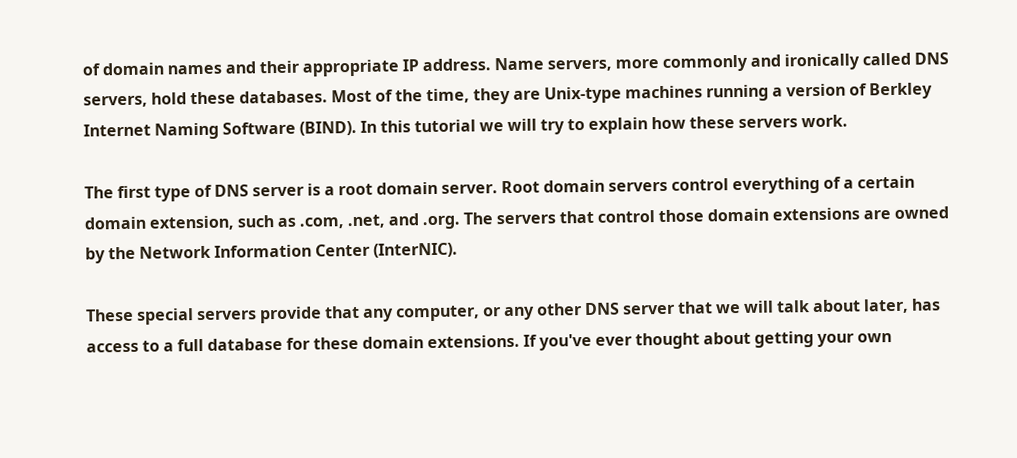of domain names and their appropriate IP address. Name servers, more commonly and ironically called DNS servers, hold these databases. Most of the time, they are Unix-type machines running a version of Berkley Internet Naming Software (BIND). In this tutorial we will try to explain how these servers work.

The first type of DNS server is a root domain server. Root domain servers control everything of a certain domain extension, such as .com, .net, and .org. The servers that control those domain extensions are owned by the Network Information Center (InterNIC).

These special servers provide that any computer, or any other DNS server that we will talk about later, has access to a full database for these domain extensions. If you've ever thought about getting your own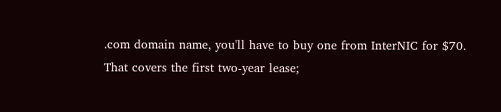.com domain name, you'll have to buy one from InterNIC for $70. That covers the first two-year lease;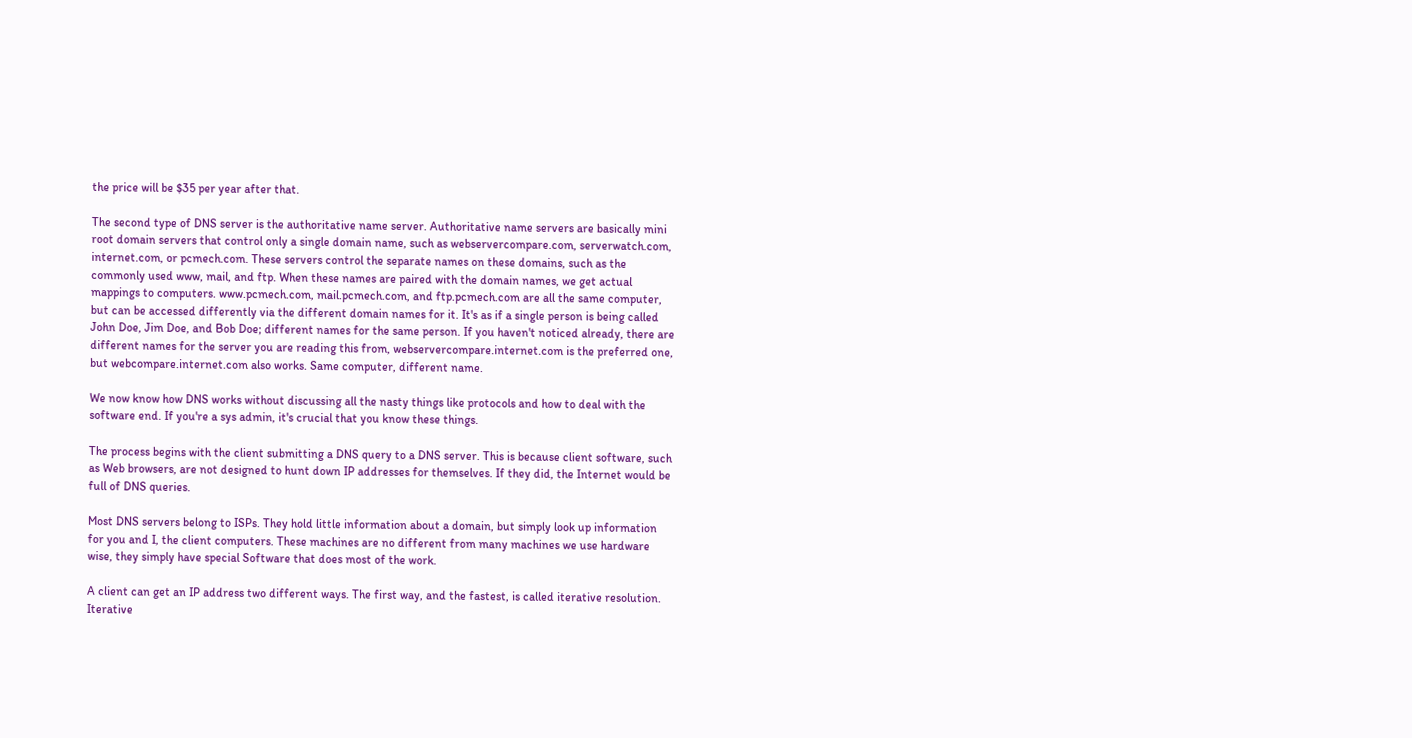the price will be $35 per year after that.

The second type of DNS server is the authoritative name server. Authoritative name servers are basically mini root domain servers that control only a single domain name, such as webservercompare.com, serverwatch.com, internet.com, or pcmech.com. These servers control the separate names on these domains, such as the commonly used www, mail, and ftp. When these names are paired with the domain names, we get actual mappings to computers. www.pcmech.com, mail.pcmech.com, and ftp.pcmech.com are all the same computer, but can be accessed differently via the different domain names for it. It's as if a single person is being called John Doe, Jim Doe, and Bob Doe; different names for the same person. If you haven't noticed already, there are different names for the server you are reading this from, webservercompare.internet.com is the preferred one, but webcompare.internet.com also works. Same computer, different name.

We now know how DNS works without discussing all the nasty things like protocols and how to deal with the software end. If you're a sys admin, it's crucial that you know these things.

The process begins with the client submitting a DNS query to a DNS server. This is because client software, such as Web browsers, are not designed to hunt down IP addresses for themselves. If they did, the Internet would be full of DNS queries.

Most DNS servers belong to ISPs. They hold little information about a domain, but simply look up information for you and I, the client computers. These machines are no different from many machines we use hardware wise, they simply have special Software that does most of the work.

A client can get an IP address two different ways. The first way, and the fastest, is called iterative resolution. Iterative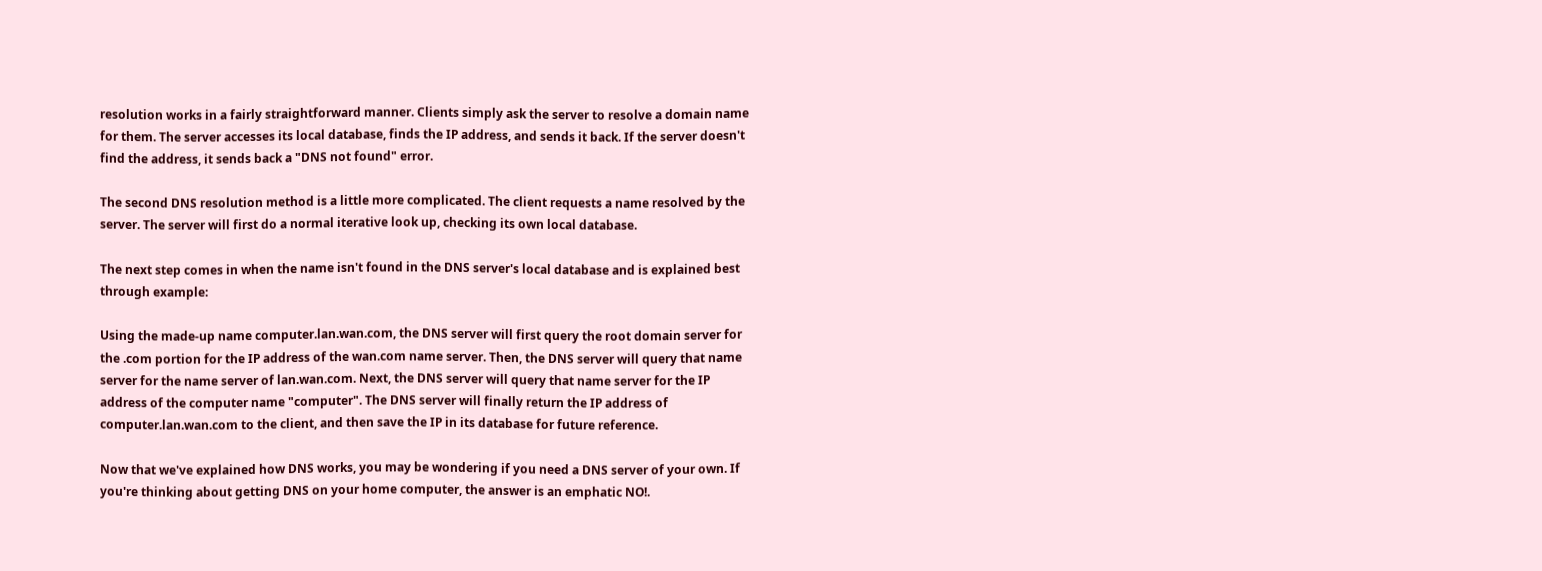resolution works in a fairly straightforward manner. Clients simply ask the server to resolve a domain name for them. The server accesses its local database, finds the IP address, and sends it back. If the server doesn't find the address, it sends back a "DNS not found" error.

The second DNS resolution method is a little more complicated. The client requests a name resolved by the server. The server will first do a normal iterative look up, checking its own local database.

The next step comes in when the name isn't found in the DNS server's local database and is explained best through example:

Using the made-up name computer.lan.wan.com, the DNS server will first query the root domain server for the .com portion for the IP address of the wan.com name server. Then, the DNS server will query that name server for the name server of lan.wan.com. Next, the DNS server will query that name server for the IP address of the computer name "computer". The DNS server will finally return the IP address of computer.lan.wan.com to the client, and then save the IP in its database for future reference.

Now that we've explained how DNS works, you may be wondering if you need a DNS server of your own. If you're thinking about getting DNS on your home computer, the answer is an emphatic NO!.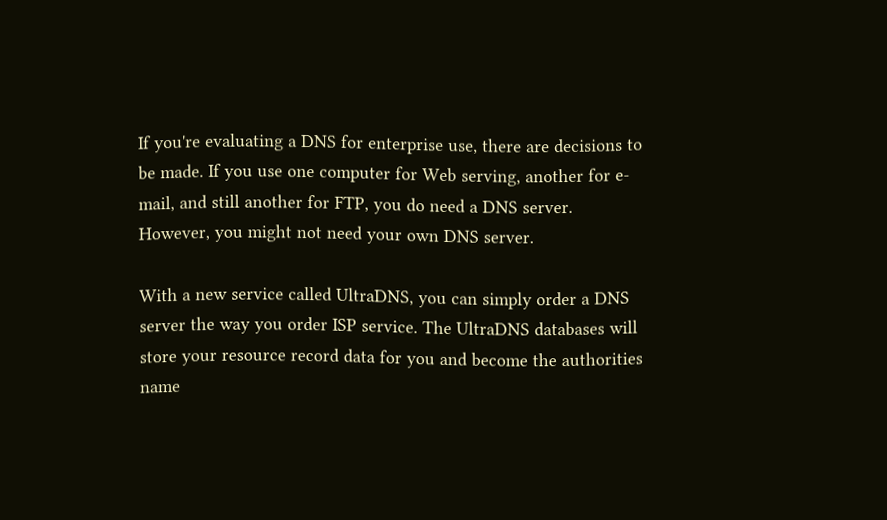If you're evaluating a DNS for enterprise use, there are decisions to be made. If you use one computer for Web serving, another for e-mail, and still another for FTP, you do need a DNS server. However, you might not need your own DNS server.

With a new service called UltraDNS, you can simply order a DNS server the way you order ISP service. The UltraDNS databases will store your resource record data for you and become the authorities name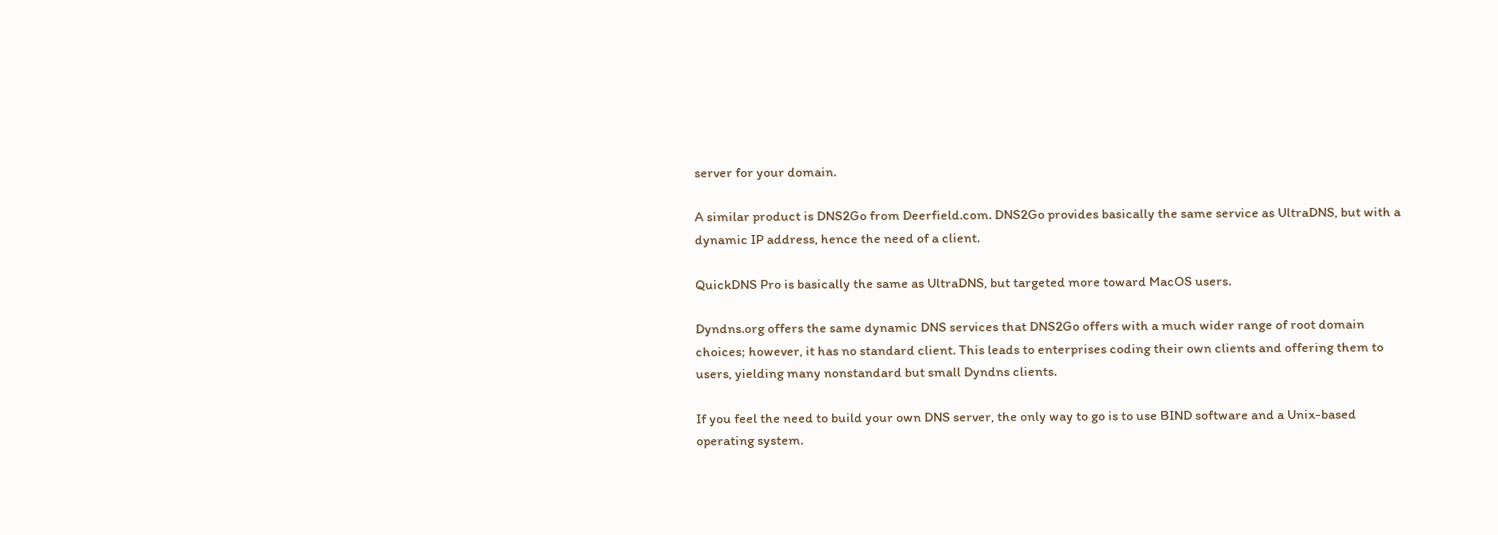server for your domain.

A similar product is DNS2Go from Deerfield.com. DNS2Go provides basically the same service as UltraDNS, but with a dynamic IP address, hence the need of a client.

QuickDNS Pro is basically the same as UltraDNS, but targeted more toward MacOS users.

Dyndns.org offers the same dynamic DNS services that DNS2Go offers with a much wider range of root domain choices; however, it has no standard client. This leads to enterprises coding their own clients and offering them to users, yielding many nonstandard but small Dyndns clients.

If you feel the need to build your own DNS server, the only way to go is to use BIND software and a Unix-based operating system.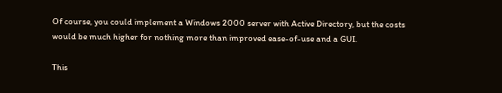Of course, you could implement a Windows 2000 server with Active Directory, but the costs would be much higher for nothing more than improved ease-of-use and a GUI.

This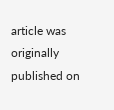article was originally published on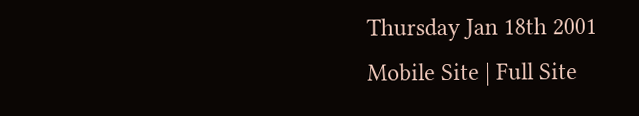Thursday Jan 18th 2001
Mobile Site | Full Site